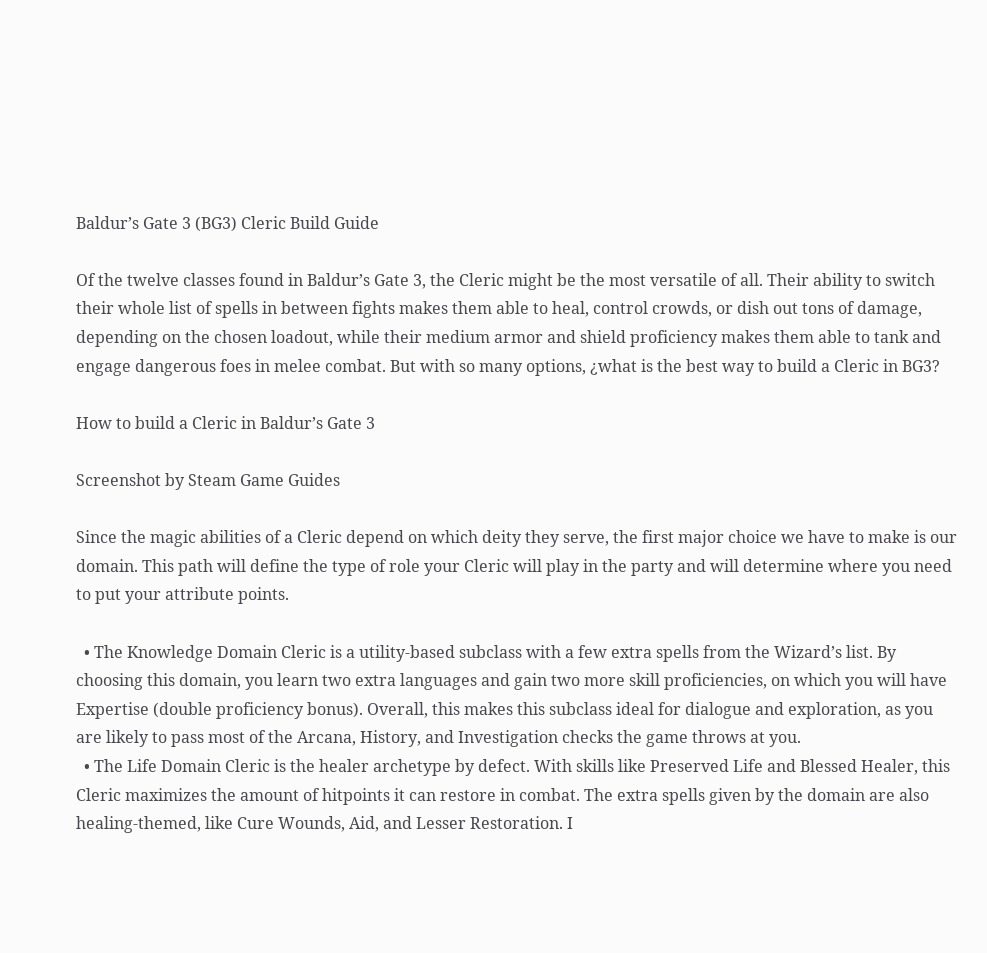Baldur’s Gate 3 (BG3) Cleric Build Guide

Of the twelve classes found in Baldur’s Gate 3, the Cleric might be the most versatile of all. Their ability to switch their whole list of spells in between fights makes them able to heal, control crowds, or dish out tons of damage, depending on the chosen loadout, while their medium armor and shield proficiency makes them able to tank and engage dangerous foes in melee combat. But with so many options, ¿what is the best way to build a Cleric in BG3?

How to build a Cleric in Baldur’s Gate 3

Screenshot by Steam Game Guides

Since the magic abilities of a Cleric depend on which deity they serve, the first major choice we have to make is our domain. This path will define the type of role your Cleric will play in the party and will determine where you need to put your attribute points.

  • The Knowledge Domain Cleric is a utility-based subclass with a few extra spells from the Wizard’s list. By choosing this domain, you learn two extra languages and gain two more skill proficiencies, on which you will have Expertise (double proficiency bonus). Overall, this makes this subclass ideal for dialogue and exploration, as you are likely to pass most of the Arcana, History, and Investigation checks the game throws at you.
  • The Life Domain Cleric is the healer archetype by defect. With skills like Preserved Life and Blessed Healer, this Cleric maximizes the amount of hitpoints it can restore in combat. The extra spells given by the domain are also healing-themed, like Cure Wounds, Aid, and Lesser Restoration. I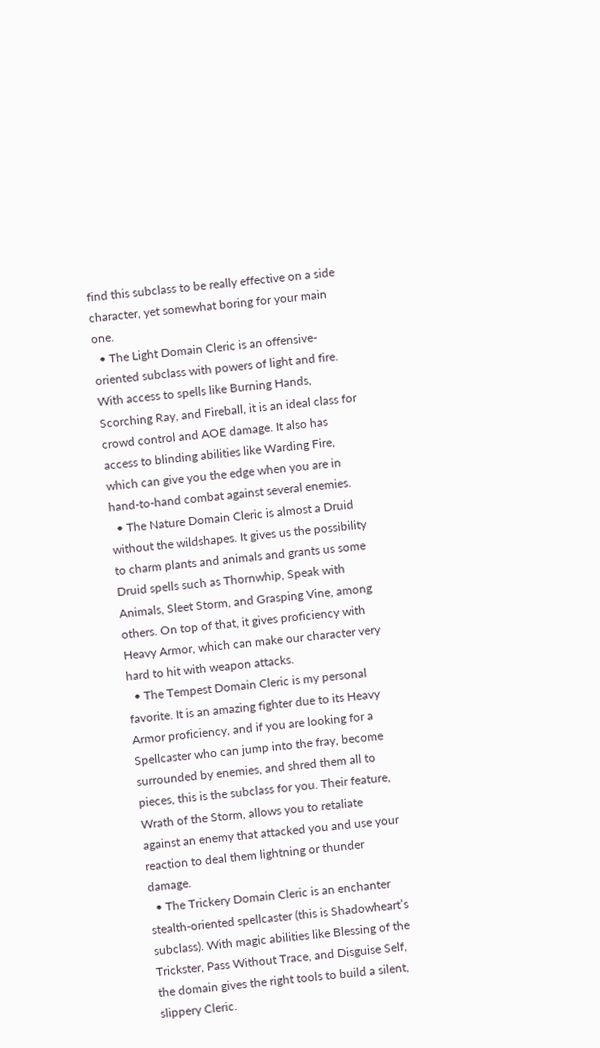find this subclass to be really effective on a side character, yet somewhat boring for your main one.
  • The Light Domain Cleric is an offensive-oriented subclass with powers of light and fire. With access to spells like Burning Hands, Scorching Ray, and Fireball, it is an ideal class for crowd control and AOE damage. It also has access to blinding abilities like Warding Fire, which can give you the edge when you are in hand-to-hand combat against several enemies.
  • The Nature Domain Cleric is almost a Druid without the wildshapes. It gives us the possibility to charm plants and animals and grants us some Druid spells such as Thornwhip, Speak with Animals, Sleet Storm, and Grasping Vine, among others. On top of that, it gives proficiency with Heavy Armor, which can make our character very hard to hit with weapon attacks.
  • The Tempest Domain Cleric is my personal favorite. It is an amazing fighter due to its Heavy Armor proficiency, and if you are looking for a Spellcaster who can jump into the fray, become surrounded by enemies, and shred them all to pieces, this is the subclass for you. Their feature, Wrath of the Storm, allows you to retaliate against an enemy that attacked you and use your reaction to deal them lightning or thunder damage.
  • The Trickery Domain Cleric is an enchanter stealth-oriented spellcaster (this is Shadowheart’s subclass). With magic abilities like Blessing of the Trickster, Pass Without Trace, and Disguise Self, the domain gives the right tools to build a silent, slippery Cleric.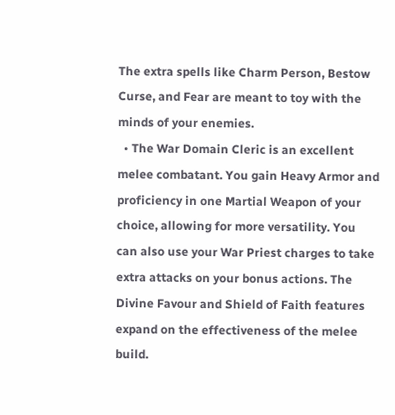The extra spells like Charm Person, Bestow Curse, and Fear are meant to toy with the minds of your enemies.
  • The War Domain Cleric is an excellent melee combatant. You gain Heavy Armor and proficiency in one Martial Weapon of your choice, allowing for more versatility. You can also use your War Priest charges to take extra attacks on your bonus actions. The Divine Favour and Shield of Faith features expand on the effectiveness of the melee build.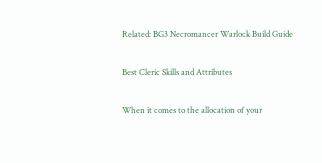Related: BG3 Necromancer Warlock Build Guide

Best Cleric Skills and Attributes

When it comes to the allocation of your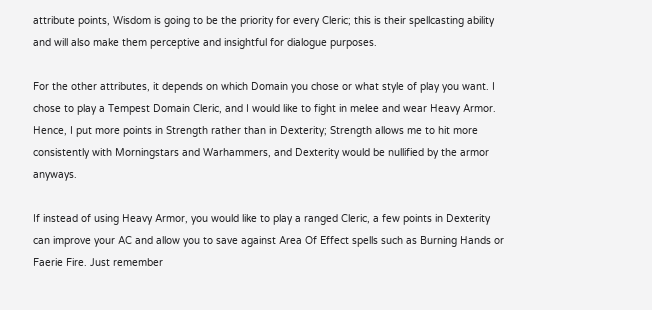attribute points, Wisdom is going to be the priority for every Cleric; this is their spellcasting ability and will also make them perceptive and insightful for dialogue purposes.

For the other attributes, it depends on which Domain you chose or what style of play you want. I chose to play a Tempest Domain Cleric, and I would like to fight in melee and wear Heavy Armor. Hence, I put more points in Strength rather than in Dexterity; Strength allows me to hit more consistently with Morningstars and Warhammers, and Dexterity would be nullified by the armor anyways.

If instead of using Heavy Armor, you would like to play a ranged Cleric, a few points in Dexterity can improve your AC and allow you to save against Area Of Effect spells such as Burning Hands or Faerie Fire. Just remember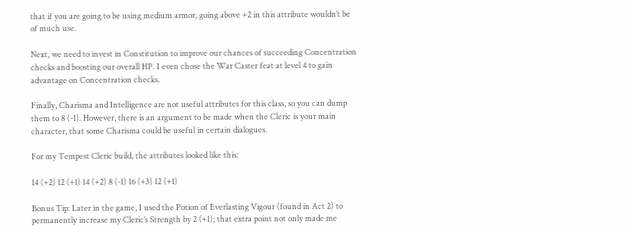that if you are going to be using medium armor, going above +2 in this attribute wouldn’t be of much use.

Next, we need to invest in Constitution to improve our chances of succeeding Concentration checks and boosting our overall HP. I even chose the War Caster feat at level 4 to gain advantage on Concentration checks.

Finally, Charisma and Intelligence are not useful attributes for this class, so you can dump them to 8 (-1). However, there is an argument to be made when the Cleric is your main character, that some Charisma could be useful in certain dialogues.

For my Tempest Cleric build, the attributes looked like this:

14 (+2) 12 (+1) 14 (+2) 8 (-1) 16 (+3) 12 (+1)

Bonus Tip: Later in the game, I used the Potion of Everlasting Vigour (found in Act 2) to permanently increase my Cleric’s Strength by 2 (+1); that extra point not only made me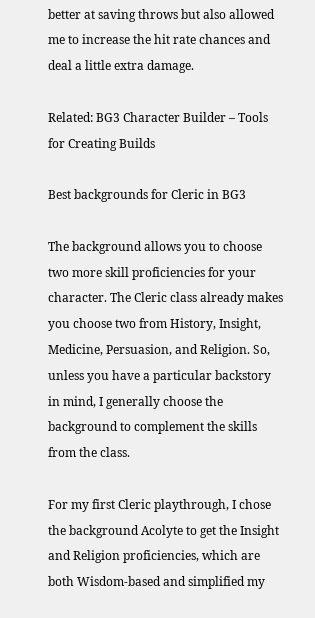better at saving throws but also allowed me to increase the hit rate chances and deal a little extra damage.

Related: BG3 Character Builder – Tools for Creating Builds

Best backgrounds for Cleric in BG3

The background allows you to choose two more skill proficiencies for your character. The Cleric class already makes you choose two from History, Insight, Medicine, Persuasion, and Religion. So, unless you have a particular backstory in mind, I generally choose the background to complement the skills from the class.

For my first Cleric playthrough, I chose the background Acolyte to get the Insight and Religion proficiencies, which are both Wisdom-based and simplified my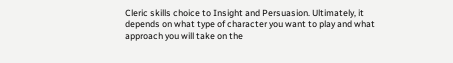Cleric skills choice to Insight and Persuasion. Ultimately, it depends on what type of character you want to play and what approach you will take on the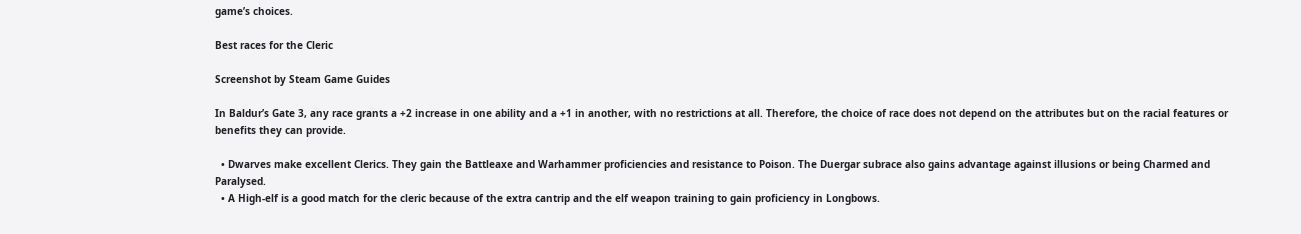game’s choices.

Best races for the Cleric

Screenshot by Steam Game Guides

In Baldur’s Gate 3, any race grants a +2 increase in one ability and a +1 in another, with no restrictions at all. Therefore, the choice of race does not depend on the attributes but on the racial features or benefits they can provide.

  • Dwarves make excellent Clerics. They gain the Battleaxe and Warhammer proficiencies and resistance to Poison. The Duergar subrace also gains advantage against illusions or being Charmed and Paralysed.
  • A High-elf is a good match for the cleric because of the extra cantrip and the elf weapon training to gain proficiency in Longbows.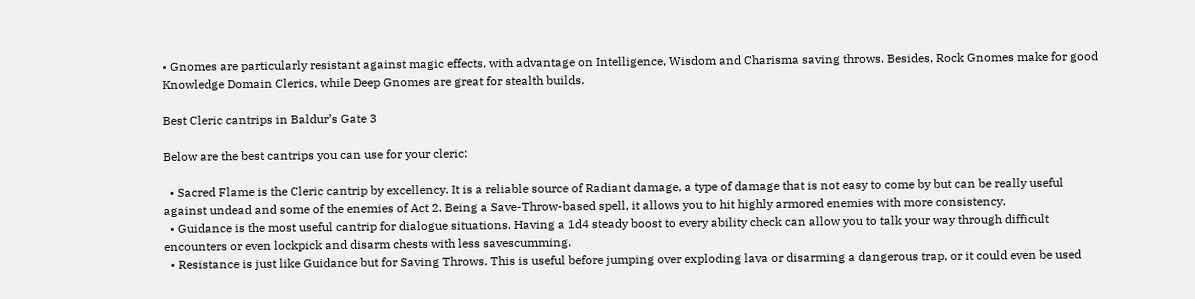• Gnomes are particularly resistant against magic effects, with advantage on Intelligence, Wisdom and Charisma saving throws. Besides, Rock Gnomes make for good Knowledge Domain Clerics, while Deep Gnomes are great for stealth builds.

Best Cleric cantrips in Baldur’s Gate 3

Below are the best cantrips you can use for your cleric:

  • Sacred Flame is the Cleric cantrip by excellency. It is a reliable source of Radiant damage, a type of damage that is not easy to come by but can be really useful against undead and some of the enemies of Act 2. Being a Save-Throw-based spell, it allows you to hit highly armored enemies with more consistency.
  • Guidance is the most useful cantrip for dialogue situations. Having a 1d4 steady boost to every ability check can allow you to talk your way through difficult encounters or even lockpick and disarm chests with less savescumming.
  • Resistance is just like Guidance but for Saving Throws. This is useful before jumping over exploding lava or disarming a dangerous trap, or it could even be used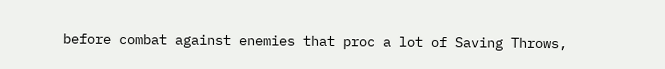before combat against enemies that proc a lot of Saving Throws,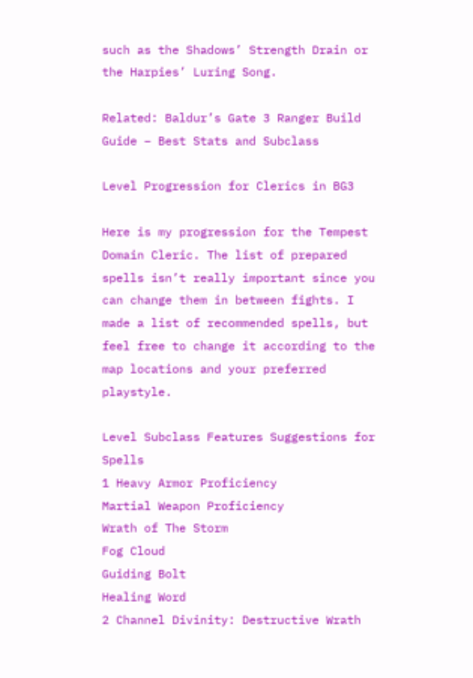such as the Shadows’ Strength Drain or the Harpies’ Luring Song.

Related: Baldur’s Gate 3 Ranger Build Guide – Best Stats and Subclass

Level Progression for Clerics in BG3

Here is my progression for the Tempest Domain Cleric. The list of prepared spells isn’t really important since you can change them in between fights. I made a list of recommended spells, but feel free to change it according to the map locations and your preferred playstyle.

Level Subclass Features Suggestions for Spells
1 Heavy Armor Proficiency
Martial Weapon Proficiency
Wrath of The Storm
Fog Cloud
Guiding Bolt
Healing Word
2 Channel Divinity: Destructive Wrath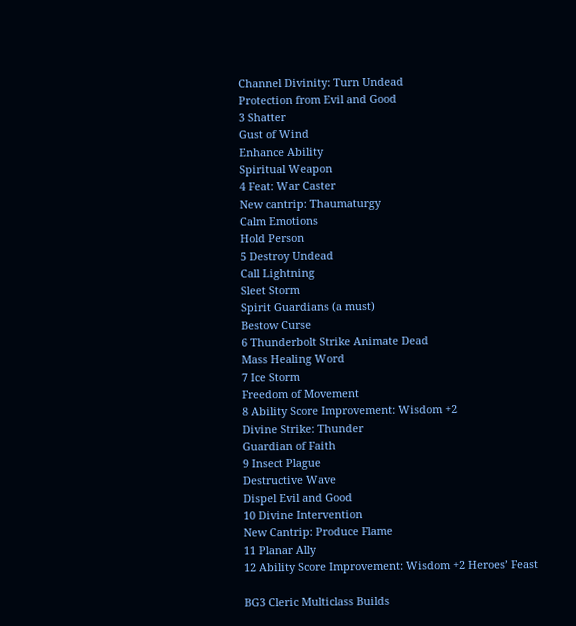Channel Divinity: Turn Undead
Protection from Evil and Good
3 Shatter
Gust of Wind
Enhance Ability
Spiritual Weapon
4 Feat: War Caster
New cantrip: Thaumaturgy
Calm Emotions
Hold Person
5 Destroy Undead
Call Lightning
Sleet Storm
Spirit Guardians (a must)
Bestow Curse
6 Thunderbolt Strike Animate Dead
Mass Healing Word
7 Ice Storm
Freedom of Movement
8 Ability Score Improvement: Wisdom +2
Divine Strike: Thunder
Guardian of Faith
9 Insect Plague
Destructive Wave
Dispel Evil and Good
10 Divine Intervention
New Cantrip: Produce Flame
11 Planar Ally
12 Ability Score Improvement: Wisdom +2 Heroes’ Feast

BG3 Cleric Multiclass Builds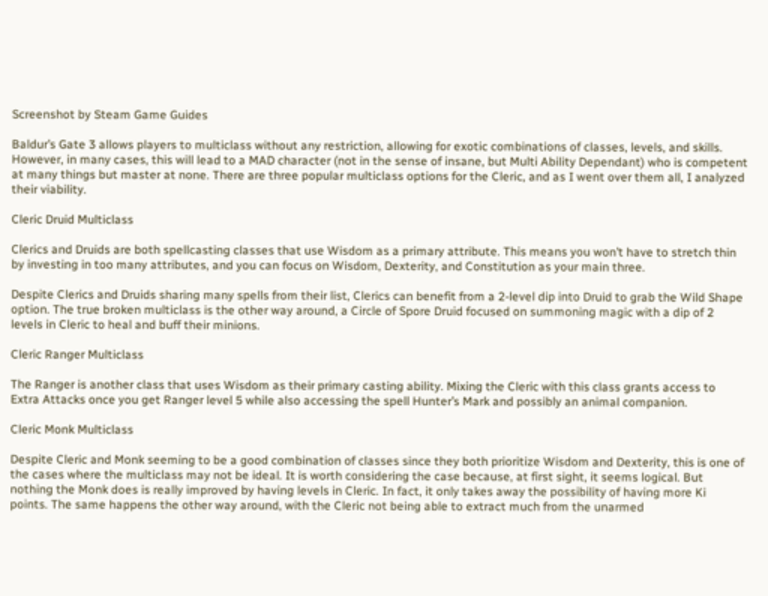Screenshot by Steam Game Guides

Baldur’s Gate 3 allows players to multiclass without any restriction, allowing for exotic combinations of classes, levels, and skills. However, in many cases, this will lead to a MAD character (not in the sense of insane, but Multi Ability Dependant) who is competent at many things but master at none. There are three popular multiclass options for the Cleric, and as I went over them all, I analyzed their viability.

Cleric Druid Multiclass

Clerics and Druids are both spellcasting classes that use Wisdom as a primary attribute. This means you won’t have to stretch thin by investing in too many attributes, and you can focus on Wisdom, Dexterity, and Constitution as your main three.

Despite Clerics and Druids sharing many spells from their list, Clerics can benefit from a 2-level dip into Druid to grab the Wild Shape option. The true broken multiclass is the other way around, a Circle of Spore Druid focused on summoning magic with a dip of 2 levels in Cleric to heal and buff their minions.

Cleric Ranger Multiclass

The Ranger is another class that uses Wisdom as their primary casting ability. Mixing the Cleric with this class grants access to Extra Attacks once you get Ranger level 5 while also accessing the spell Hunter’s Mark and possibly an animal companion.

Cleric Monk Multiclass

Despite Cleric and Monk seeming to be a good combination of classes since they both prioritize Wisdom and Dexterity, this is one of the cases where the multiclass may not be ideal. It is worth considering the case because, at first sight, it seems logical. But nothing the Monk does is really improved by having levels in Cleric. In fact, it only takes away the possibility of having more Ki points. The same happens the other way around, with the Cleric not being able to extract much from the unarmed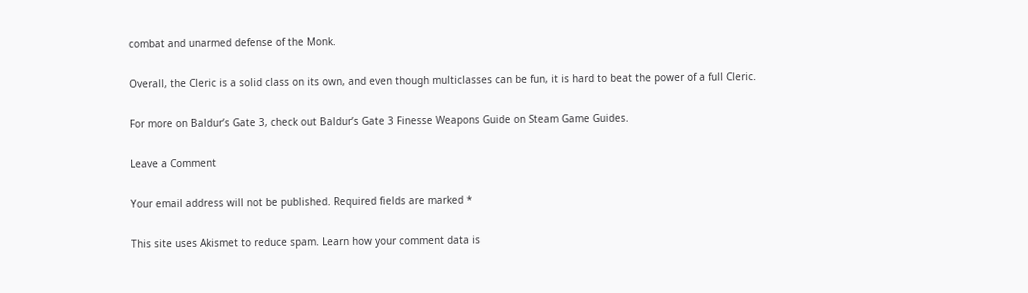combat and unarmed defense of the Monk.

Overall, the Cleric is a solid class on its own, and even though multiclasses can be fun, it is hard to beat the power of a full Cleric.

For more on Baldur’s Gate 3, check out Baldur’s Gate 3 Finesse Weapons Guide on Steam Game Guides.

Leave a Comment

Your email address will not be published. Required fields are marked *

This site uses Akismet to reduce spam. Learn how your comment data is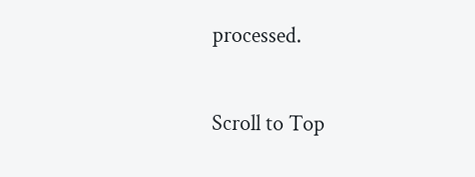processed.

Scroll to Top